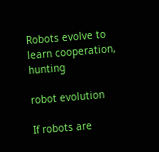Robots evolve to learn cooperation, hunting

robot evolution

If robots are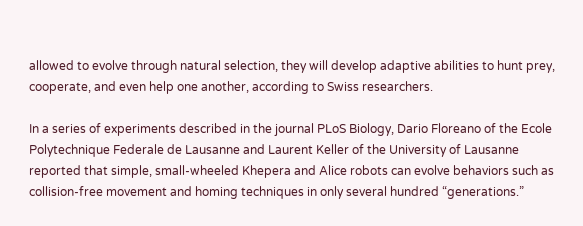allowed to evolve through natural selection, they will develop adaptive abilities to hunt prey, cooperate, and even help one another, according to Swiss researchers.

In a series of experiments described in the journal PLoS Biology, Dario Floreano of the Ecole Polytechnique Federale de Lausanne and Laurent Keller of the University of Lausanne reported that simple, small-wheeled Khepera and Alice robots can evolve behaviors such as collision-free movement and homing techniques in only several hundred “generations.”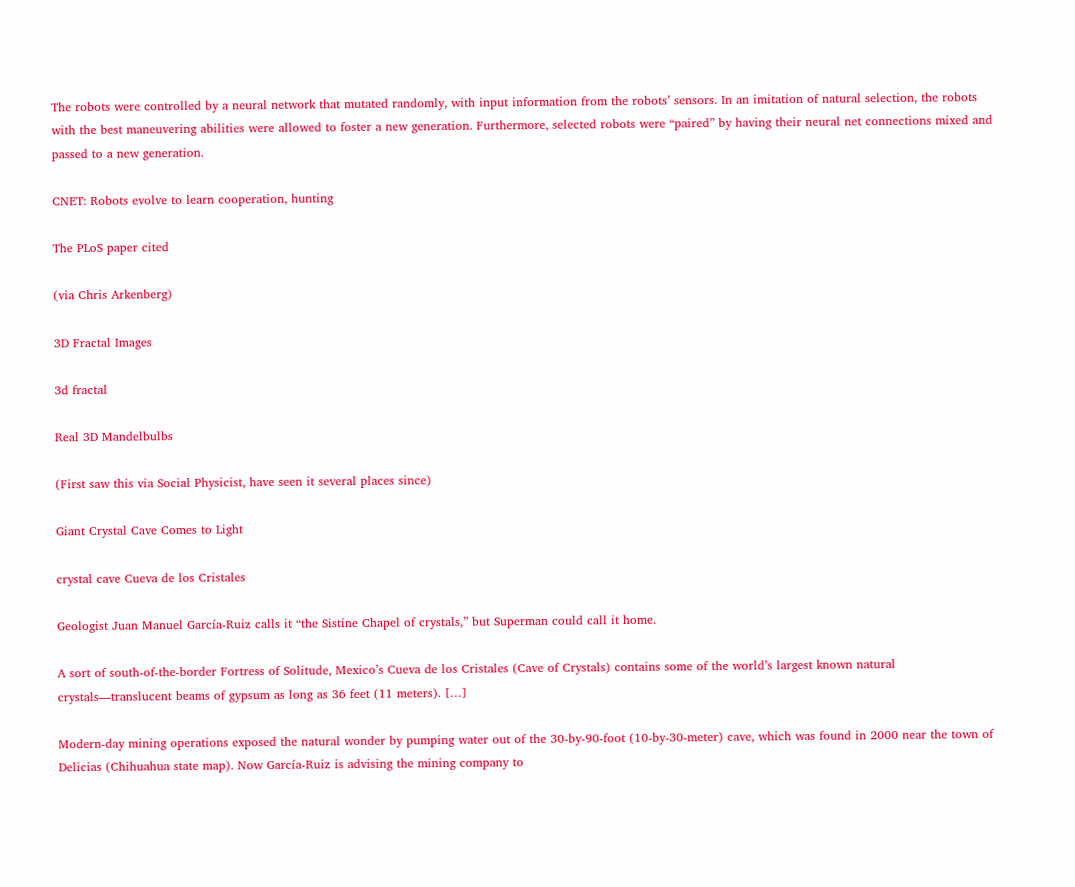The robots were controlled by a neural network that mutated randomly, with input information from the robots’ sensors. In an imitation of natural selection, the robots with the best maneuvering abilities were allowed to foster a new generation. Furthermore, selected robots were “paired” by having their neural net connections mixed and passed to a new generation.

CNET: Robots evolve to learn cooperation, hunting

The PLoS paper cited

(via Chris Arkenberg)

3D Fractal Images

3d fractal

Real 3D Mandelbulbs

(First saw this via Social Physicist, have seen it several places since)

Giant Crystal Cave Comes to Light

crystal cave Cueva de los Cristales

Geologist Juan Manuel García-Ruiz calls it “the Sistine Chapel of crystals,” but Superman could call it home.

A sort of south-of-the-border Fortress of Solitude, Mexico’s Cueva de los Cristales (Cave of Crystals) contains some of the world’s largest known natural crystals—translucent beams of gypsum as long as 36 feet (11 meters). […]

Modern-day mining operations exposed the natural wonder by pumping water out of the 30-by-90-foot (10-by-30-meter) cave, which was found in 2000 near the town of Delicias (Chihuahua state map). Now García-Ruiz is advising the mining company to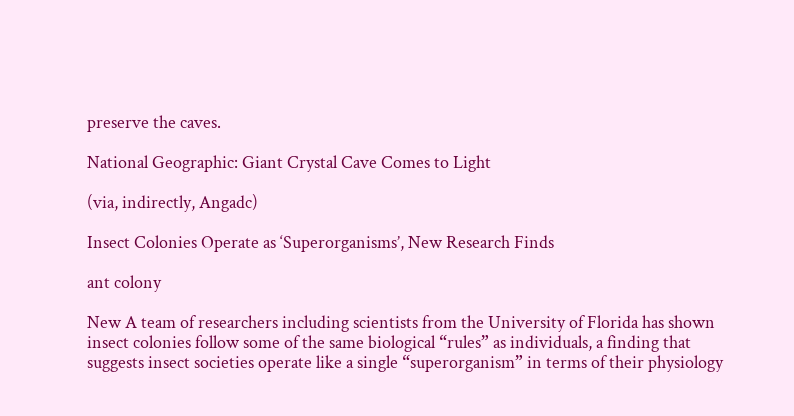preserve the caves.

National Geographic: Giant Crystal Cave Comes to Light

(via, indirectly, Angadc)

Insect Colonies Operate as ‘Superorganisms’, New Research Finds

ant colony

New A team of researchers including scientists from the University of Florida has shown insect colonies follow some of the same biological “rules” as individuals, a finding that suggests insect societies operate like a single “superorganism” in terms of their physiology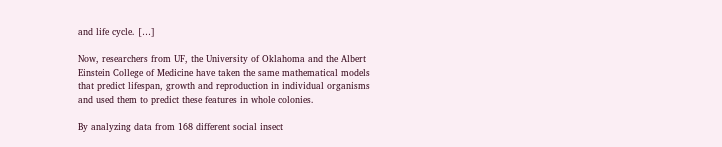and life cycle. […]

Now, researchers from UF, the University of Oklahoma and the Albert Einstein College of Medicine have taken the same mathematical models that predict lifespan, growth and reproduction in individual organisms and used them to predict these features in whole colonies.

By analyzing data from 168 different social insect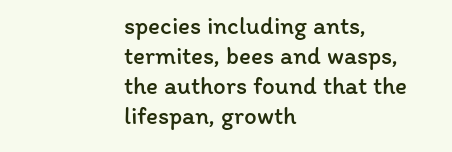species including ants, termites, bees and wasps, the authors found that the lifespan, growth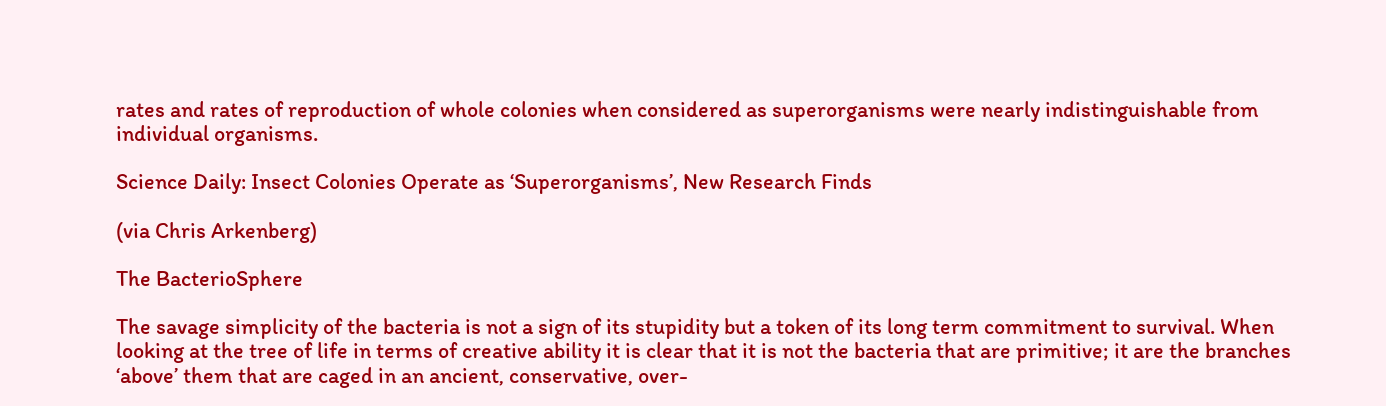rates and rates of reproduction of whole colonies when considered as superorganisms were nearly indistinguishable from individual organisms.

Science Daily: Insect Colonies Operate as ‘Superorganisms’, New Research Finds

(via Chris Arkenberg)

The BacterioSphere

The savage simplicity of the bacteria is not a sign of its stupidity but a token of its long term commitment to survival. When looking at the tree of life in terms of creative ability it is clear that it is not the bacteria that are primitive; it are the branches ‘above’ them that are caged in an ancient, conservative, over-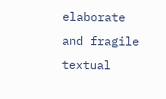elaborate and fragile textual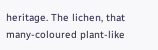heritage. The lichen, that many-coloured plant-like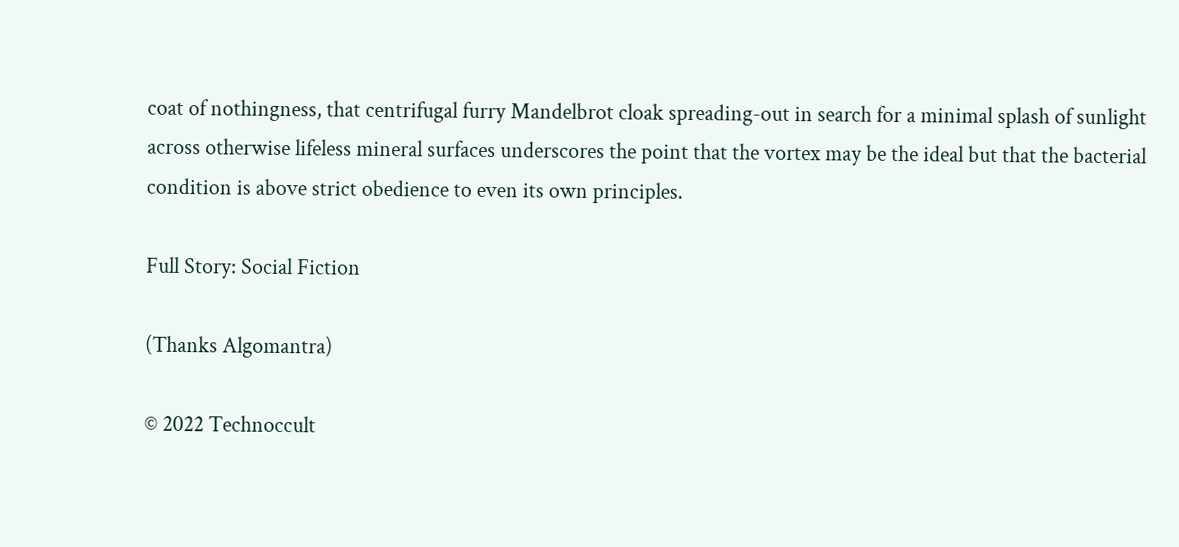coat of nothingness, that centrifugal furry Mandelbrot cloak spreading-out in search for a minimal splash of sunlight across otherwise lifeless mineral surfaces underscores the point that the vortex may be the ideal but that the bacterial condition is above strict obedience to even its own principles.

Full Story: Social Fiction

(Thanks Algomantra)

© 2022 Technoccult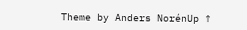Theme by Anders NorénUp ↑